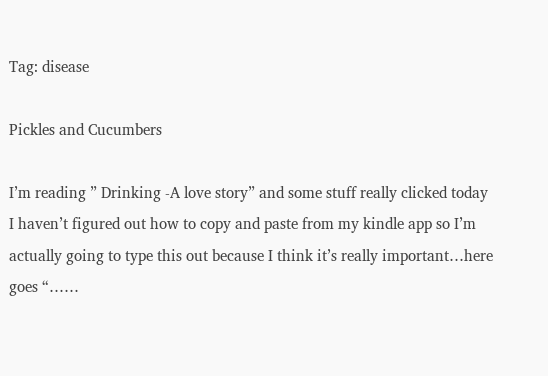Tag: disease

Pickles and Cucumbers

I’m reading ” Drinking -A love story” and some stuff really clicked today I haven’t figured out how to copy and paste from my kindle app so I’m actually going to type this out because I think it’s really important…here goes “……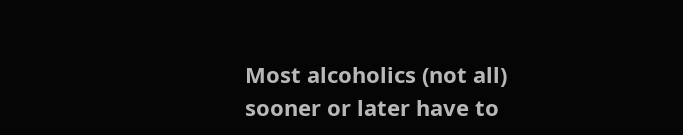Most alcoholics (not all) sooner or later have to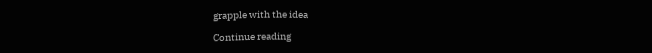grapple with the idea

Continue reading